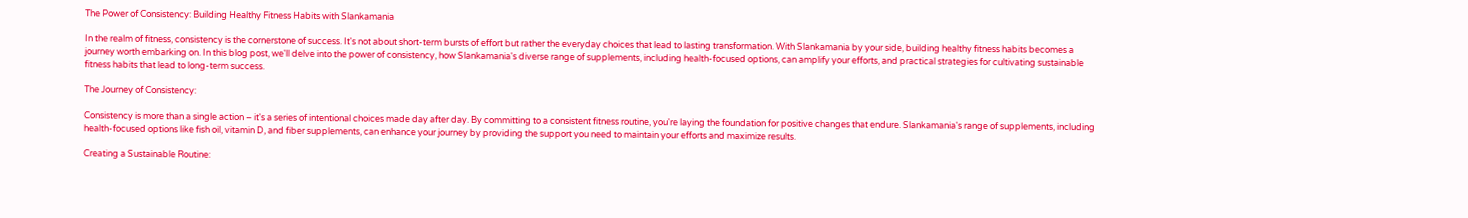The Power of Consistency: Building Healthy Fitness Habits with Slankamania

In the realm of fitness, consistency is the cornerstone of success. It's not about short-term bursts of effort but rather the everyday choices that lead to lasting transformation. With Slankamania by your side, building healthy fitness habits becomes a journey worth embarking on. In this blog post, we'll delve into the power of consistency, how Slankamania's diverse range of supplements, including health-focused options, can amplify your efforts, and practical strategies for cultivating sustainable fitness habits that lead to long-term success.

The Journey of Consistency:

Consistency is more than a single action – it's a series of intentional choices made day after day. By committing to a consistent fitness routine, you're laying the foundation for positive changes that endure. Slankamania's range of supplements, including health-focused options like fish oil, vitamin D, and fiber supplements, can enhance your journey by providing the support you need to maintain your efforts and maximize results.

Creating a Sustainable Routine: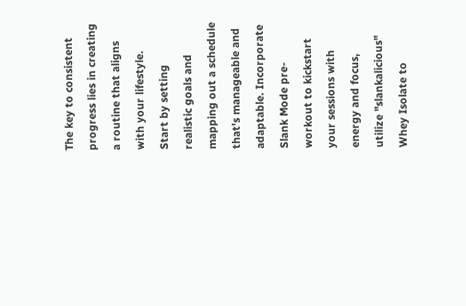The key to consistent progress lies in creating a routine that aligns with your lifestyle. Start by setting realistic goals and mapping out a schedule that's manageable and adaptable. Incorporate Slank Mode pre-workout to kickstart your sessions with energy and focus, utilize "slankalicious" Whey Isolate to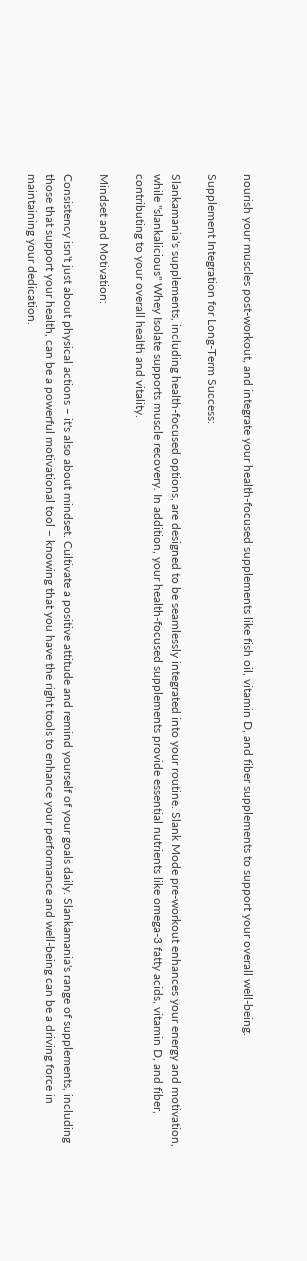nourish your muscles post-workout, and integrate your health-focused supplements like fish oil, vitamin D, and fiber supplements to support your overall well-being.

Supplement Integration for Long-Term Success:

Slankamania's supplements, including health-focused options, are designed to be seamlessly integrated into your routine. Slank Mode pre-workout enhances your energy and motivation, while "slankalicious" Whey Isolate supports muscle recovery. In addition, your health-focused supplements provide essential nutrients like omega-3 fatty acids, vitamin D, and fiber, contributing to your overall health and vitality.

Mindset and Motivation:

Consistency isn't just about physical actions – it's also about mindset. Cultivate a positive attitude and remind yourself of your goals daily. Slankamania's range of supplements, including those that support your health, can be a powerful motivational tool – knowing that you have the right tools to enhance your performance and well-being can be a driving force in maintaining your dedication.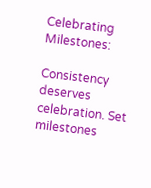Celebrating Milestones:

Consistency deserves celebration. Set milestones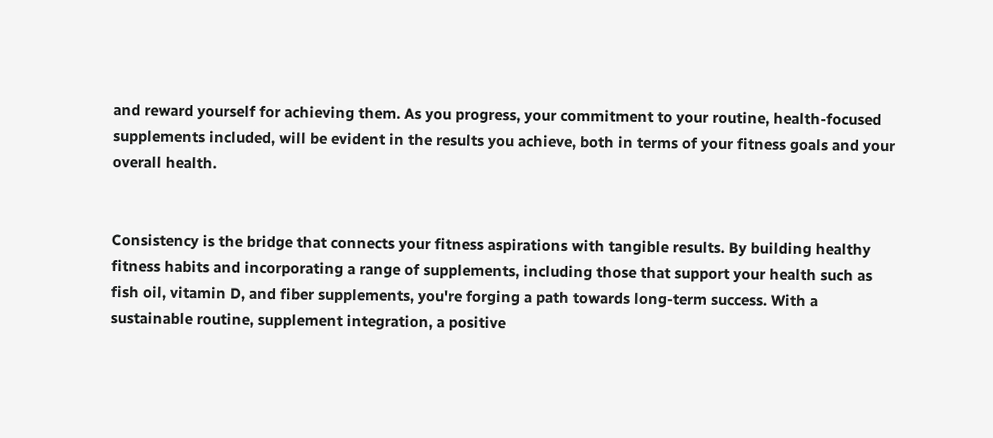and reward yourself for achieving them. As you progress, your commitment to your routine, health-focused supplements included, will be evident in the results you achieve, both in terms of your fitness goals and your overall health.


Consistency is the bridge that connects your fitness aspirations with tangible results. By building healthy fitness habits and incorporating a range of supplements, including those that support your health such as fish oil, vitamin D, and fiber supplements, you're forging a path towards long-term success. With a sustainable routine, supplement integration, a positive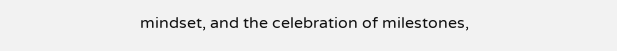mindset, and the celebration of milestones,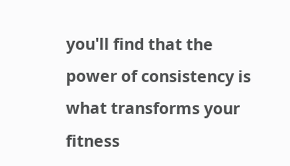you'll find that the power of consistency is what transforms your fitness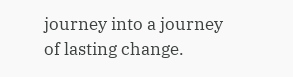journey into a journey of lasting change.